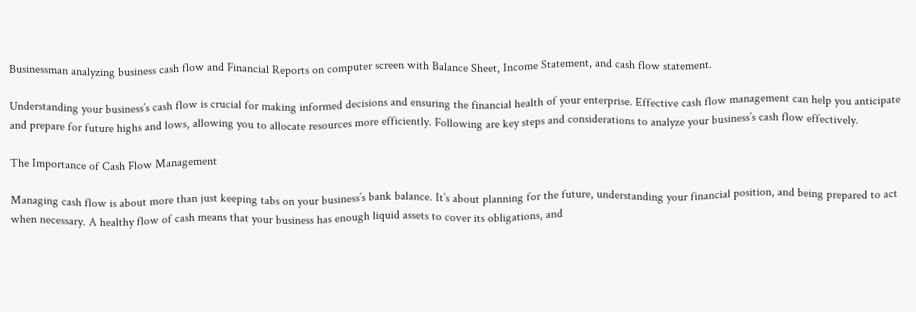Businessman analyzing business cash flow and Financial Reports on computer screen with Balance Sheet, Income Statement, and cash flow statement.

Understanding your business’s cash flow is crucial for making informed decisions and ensuring the financial health of your enterprise. Effective cash flow management can help you anticipate and prepare for future highs and lows, allowing you to allocate resources more efficiently. Following are key steps and considerations to analyze your business’s cash flow effectively.

The Importance of Cash Flow Management

Managing cash flow is about more than just keeping tabs on your business’s bank balance. It’s about planning for the future, understanding your financial position, and being prepared to act when necessary. A healthy flow of cash means that your business has enough liquid assets to cover its obligations, and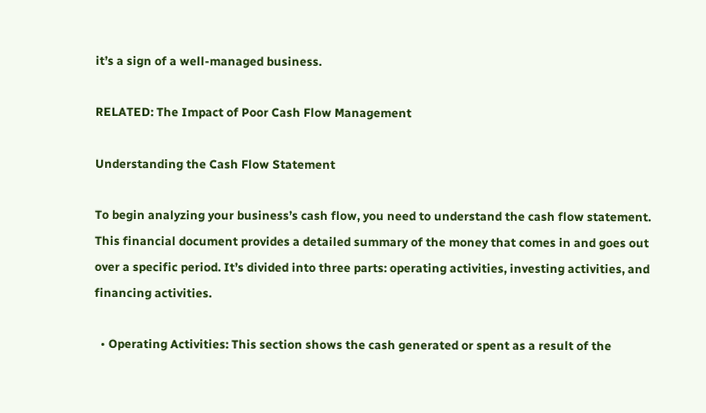it’s a sign of a well-managed business.

RELATED: The Impact of Poor Cash Flow Management

Understanding the Cash Flow Statement

To begin analyzing your business’s cash flow, you need to understand the cash flow statement. This financial document provides a detailed summary of the money that comes in and goes out over a specific period. It’s divided into three parts: operating activities, investing activities, and financing activities.

  • Operating Activities: This section shows the cash generated or spent as a result of the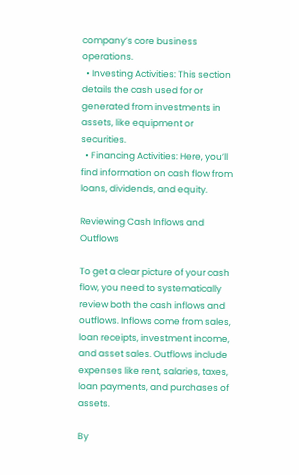company’s core business operations.
  • Investing Activities: This section details the cash used for or generated from investments in assets, like equipment or securities.
  • Financing Activities: Here, you’ll find information on cash flow from loans, dividends, and equity.

Reviewing Cash Inflows and Outflows

To get a clear picture of your cash flow, you need to systematically review both the cash inflows and outflows. Inflows come from sales, loan receipts, investment income, and asset sales. Outflows include expenses like rent, salaries, taxes, loan payments, and purchases of assets.

By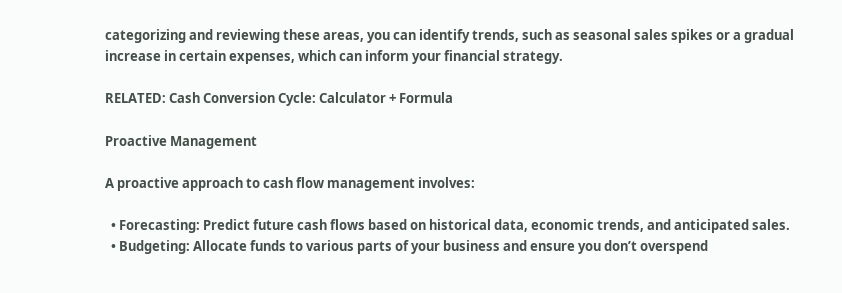categorizing and reviewing these areas, you can identify trends, such as seasonal sales spikes or a gradual increase in certain expenses, which can inform your financial strategy.

RELATED: Cash Conversion Cycle: Calculator + Formula

Proactive Management

A proactive approach to cash flow management involves:

  • Forecasting: Predict future cash flows based on historical data, economic trends, and anticipated sales.
  • Budgeting: Allocate funds to various parts of your business and ensure you don’t overspend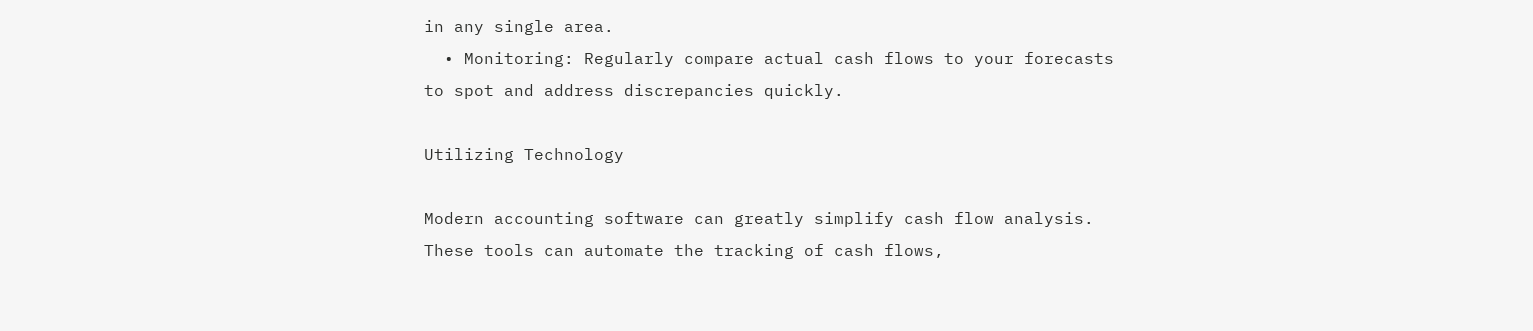in any single area.
  • Monitoring: Regularly compare actual cash flows to your forecasts to spot and address discrepancies quickly.

Utilizing Technology

Modern accounting software can greatly simplify cash flow analysis. These tools can automate the tracking of cash flows,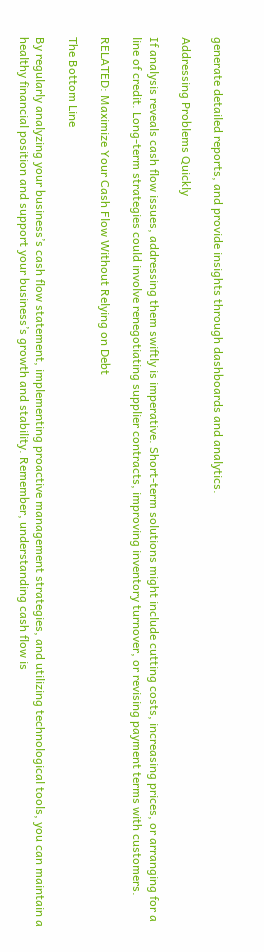generate detailed reports, and provide insights through dashboards and analytics.

Addressing Problems Quickly

If analysis reveals cash flow issues, addressing them swiftly is imperative. Short-term solutions might include cutting costs, increasing prices, or arranging for a line of credit. Long-term strategies could involve renegotiating supplier contracts, improving inventory turnover, or revising payment terms with customers.

RELATED: Maximize Your Cash Flow Without Relying on Debt

The Bottom Line

By regularly analyzing your business’s cash flow statement, implementing proactive management strategies, and utilizing technological tools, you can maintain a healthy financial position and support your business’s growth and stability. Remember, understanding cash flow is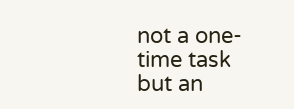not a one-time task but an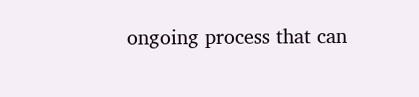ongoing process that can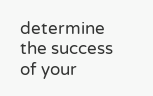determine the success of your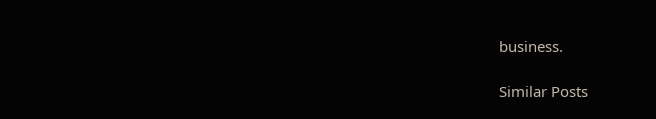business.

Similar Posts